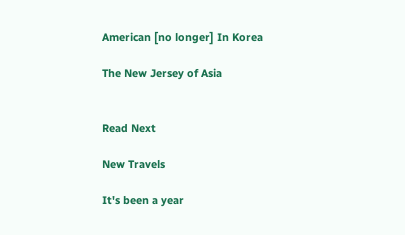American [no longer] In Korea

The New Jersey of Asia


Read Next

New Travels

It's been a year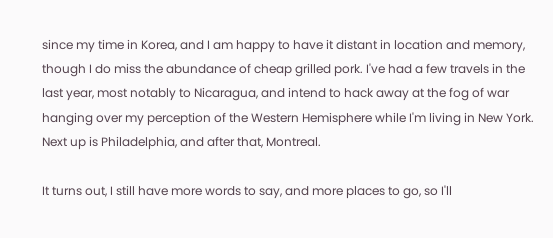since my time in Korea, and I am happy to have it distant in location and memory, though I do miss the abundance of cheap grilled pork. I've had a few travels in the last year, most notably to Nicaragua, and intend to hack away at the fog of war hanging over my perception of the Western Hemisphere while I'm living in New York. Next up is Philadelphia, and after that, Montreal.

It turns out, I still have more words to say, and more places to go, so I'll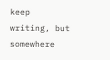keep writing, but somewhere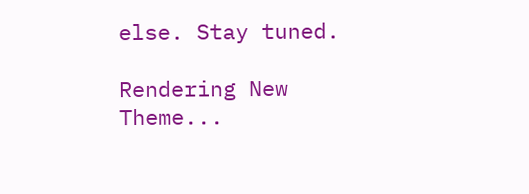else. Stay tuned.

Rendering New Theme...